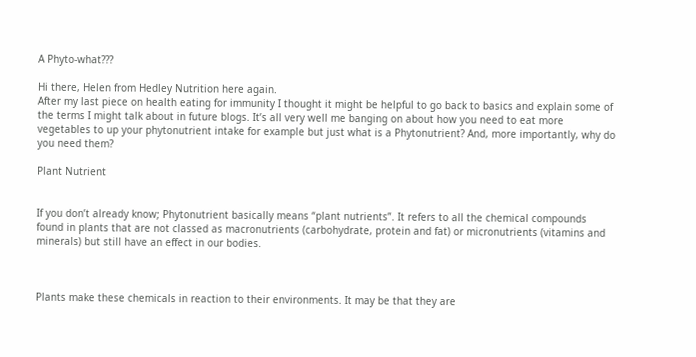A Phyto-what???

Hi there, Helen from Hedley Nutrition here again.
After my last piece on health eating for immunity I thought it might be helpful to go back to basics and explain some of the terms I might talk about in future blogs. It’s all very well me banging on about how you need to eat more vegetables to up your phytonutrient intake for example but just what is a Phytonutrient? And, more importantly, why do you need them?

Plant Nutrient


If you don’t already know; Phytonutrient basically means “plant nutrients”. It refers to all the chemical compounds found in plants that are not classed as macronutrients (carbohydrate, protein and fat) or micronutrients (vitamins and minerals) but still have an effect in our bodies.



Plants make these chemicals in reaction to their environments. It may be that they are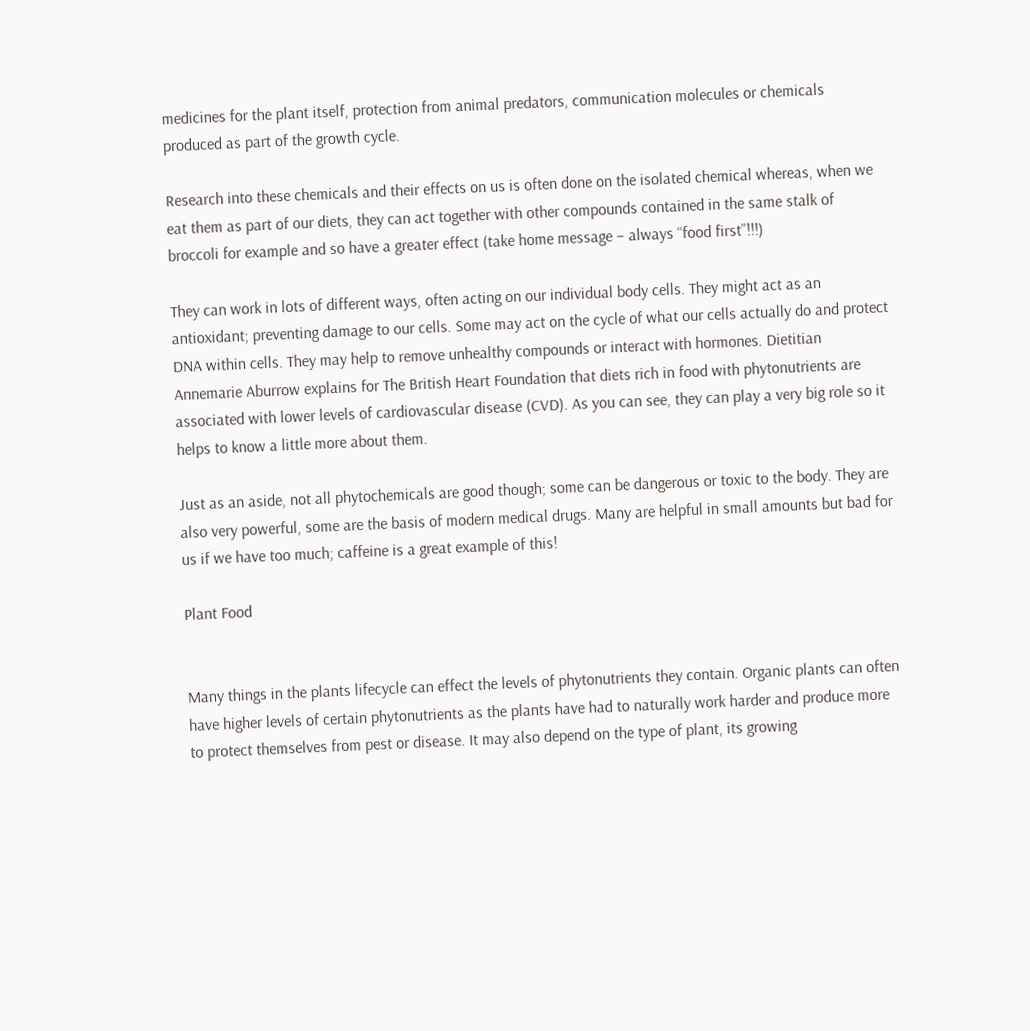medicines for the plant itself, protection from animal predators, communication molecules or chemicals produced as part of the growth cycle.

Research into these chemicals and their effects on us is often done on the isolated chemical whereas, when we eat them as part of our diets, they can act together with other compounds contained in the same stalk of broccoli for example and so have a greater effect (take home message – always “food first”!!!)

They can work in lots of different ways, often acting on our individual body cells. They might act as an antioxidant; preventing damage to our cells. Some may act on the cycle of what our cells actually do and protect DNA within cells. They may help to remove unhealthy compounds or interact with hormones. Dietitian Annemarie Aburrow explains for The British Heart Foundation that diets rich in food with phytonutrients are associated with lower levels of cardiovascular disease (CVD). As you can see, they can play a very big role so it helps to know a little more about them.

Just as an aside, not all phytochemicals are good though; some can be dangerous or toxic to the body. They are also very powerful, some are the basis of modern medical drugs. Many are helpful in small amounts but bad for us if we have too much; caffeine is a great example of this!

Plant Food


Many things in the plants lifecycle can effect the levels of phytonutrients they contain. Organic plants can often have higher levels of certain phytonutrients as the plants have had to naturally work harder and produce more to protect themselves from pest or disease. It may also depend on the type of plant, its growing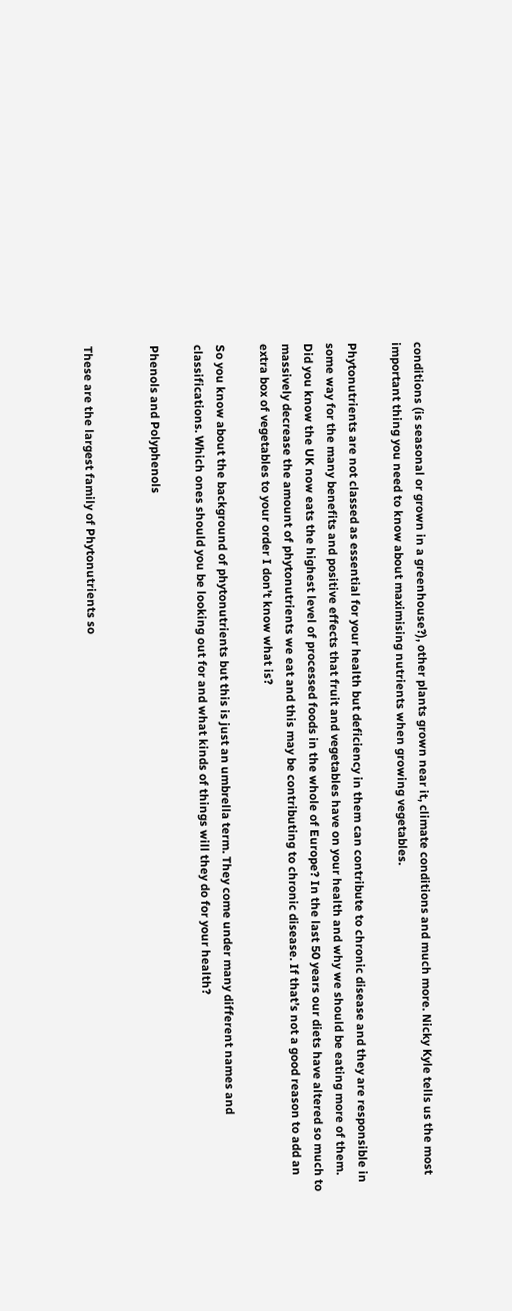conditions (is seasonal or grown in a greenhouse?), other plants grown near it, climate conditions and much more. Nicky Kyle tells us the most important thing you need to know about maximising nutrients when growing vegetables.

Phytonutrients are not classed as essential for your health but deficiency in them can contribute to chronic disease and they are responsible in some way for the many benefits and positive effects that fruit and vegetables have on your health and why we should be eating more of them.
Did you know the UK now eats the highest level of processed foods in the whole of Europe? In the last 50 years our diets have altered so much to massively decrease the amount of phytonutrients we eat and this may be contributing to chronic disease. If that’s not a good reason to add an extra box of vegetables to your order I don’t know what is?

So you know about the background of phytonutrients but this is just an umbrella term. They come under many different names and classifications. Which ones should you be looking out for and what kinds of things will they do for your health?

Phenols and Polyphenols


These are the largest family of Phytonutrients so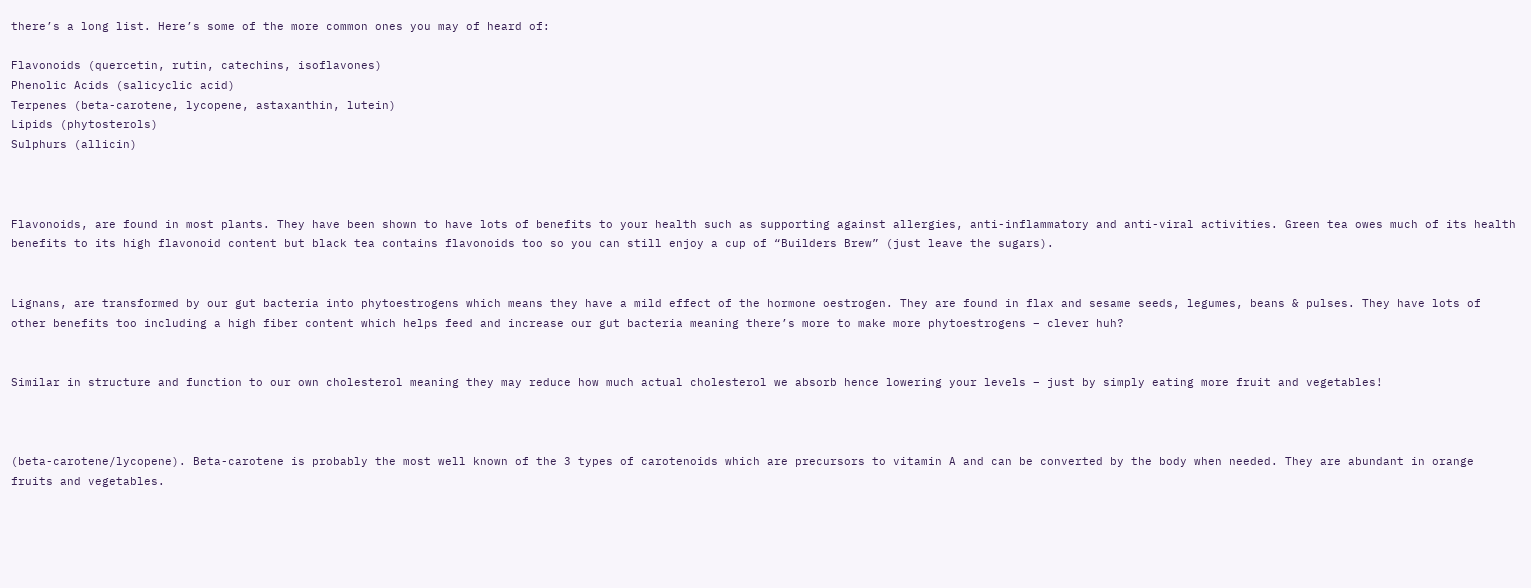there’s a long list. Here’s some of the more common ones you may of heard of:

Flavonoids (quercetin, rutin, catechins, isoflavones)
Phenolic Acids (salicyclic acid)
Terpenes (beta-carotene, lycopene, astaxanthin, lutein)
Lipids (phytosterols)
Sulphurs (allicin)



Flavonoids, are found in most plants. They have been shown to have lots of benefits to your health such as supporting against allergies, anti-inflammatory and anti-viral activities. Green tea owes much of its health benefits to its high flavonoid content but black tea contains flavonoids too so you can still enjoy a cup of “Builders Brew” (just leave the sugars).


Lignans, are transformed by our gut bacteria into phytoestrogens which means they have a mild effect of the hormone oestrogen. They are found in flax and sesame seeds, legumes, beans & pulses. They have lots of other benefits too including a high fiber content which helps feed and increase our gut bacteria meaning there’s more to make more phytoestrogens – clever huh?


Similar in structure and function to our own cholesterol meaning they may reduce how much actual cholesterol we absorb hence lowering your levels – just by simply eating more fruit and vegetables!



(beta-carotene/lycopene). Beta-carotene is probably the most well known of the 3 types of carotenoids which are precursors to vitamin A and can be converted by the body when needed. They are abundant in orange fruits and vegetables.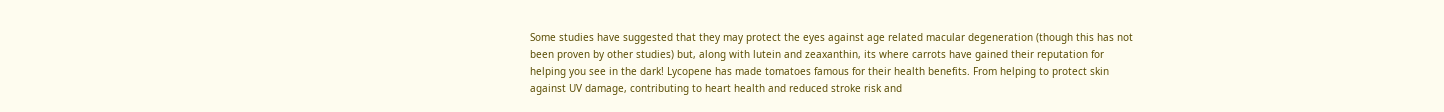Some studies have suggested that they may protect the eyes against age related macular degeneration (though this has not been proven by other studies) but, along with lutein and zeaxanthin, its where carrots have gained their reputation for helping you see in the dark! Lycopene has made tomatoes famous for their health benefits. From helping to protect skin against UV damage, contributing to heart health and reduced stroke risk and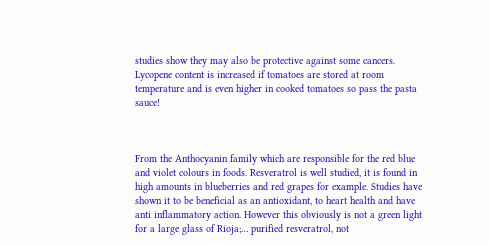studies show they may also be protective against some cancers. Lycopene content is increased if tomatoes are stored at room temperature and is even higher in cooked tomatoes so pass the pasta sauce!



From the Anthocyanin family which are responsible for the red blue and violet colours in foods. Resveratrol is well studied, it is found in high amounts in blueberries and red grapes for example. Studies have shown it to be beneficial as an antioxidant, to heart health and have anti inflammatory action. However this obviously is not a green light for a large glass of Rioja;… purified resveratrol, not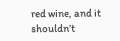red wine, and it shouldn’t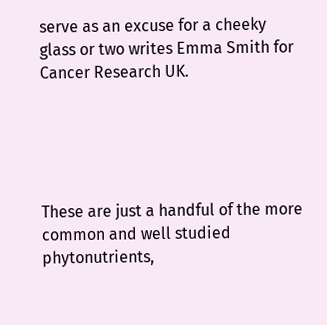serve as an excuse for a cheeky glass or two writes Emma Smith for Cancer Research UK.





These are just a handful of the more common and well studied phytonutrients,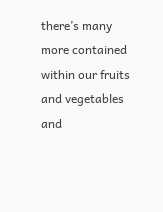there’s many more contained within our fruits and vegetables and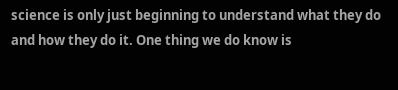science is only just beginning to understand what they do and how they do it. One thing we do know is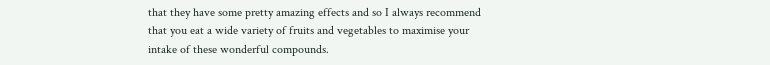that they have some pretty amazing effects and so I always recommend that you eat a wide variety of fruits and vegetables to maximise your intake of these wonderful compounds.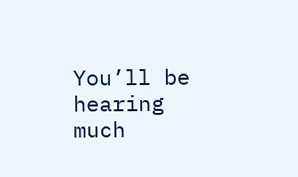You’ll be hearing much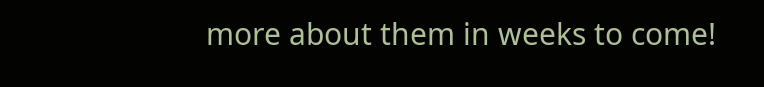more about them in weeks to come!